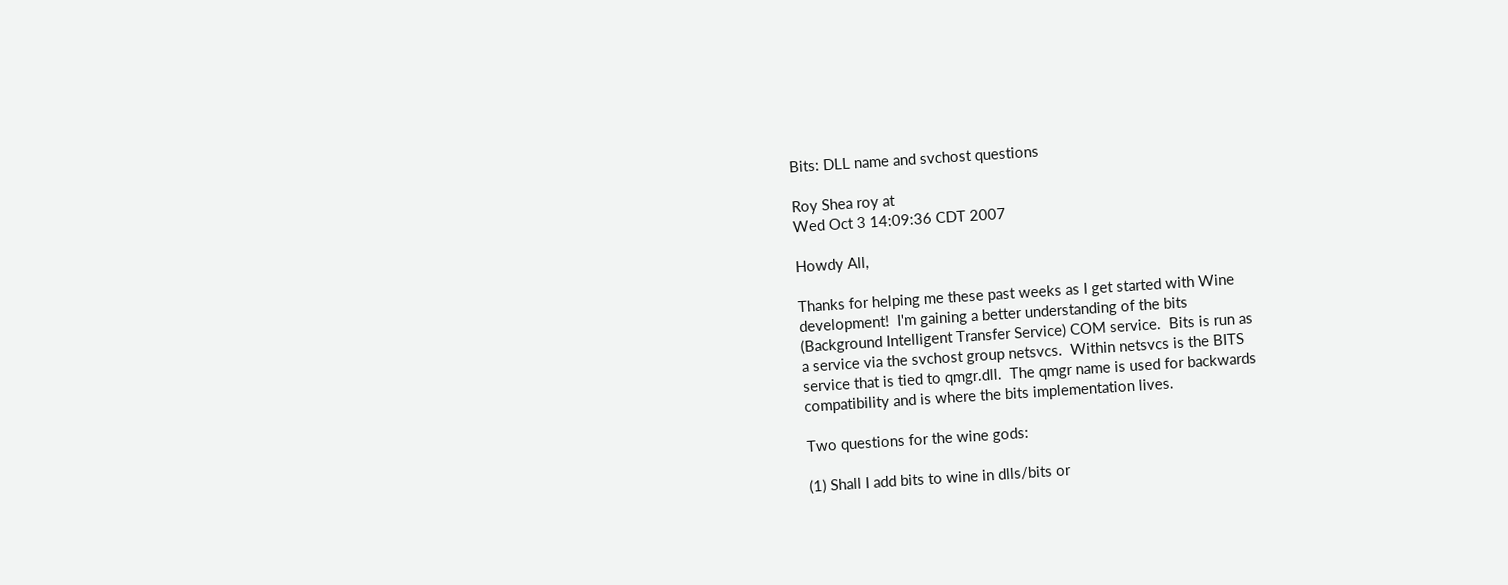Bits: DLL name and svchost questions

Roy Shea roy at
Wed Oct 3 14:09:36 CDT 2007

Howdy All,

Thanks for helping me these past weeks as I get started with Wine
development!  I'm gaining a better understanding of the bits
(Background Intelligent Transfer Service) COM service.  Bits is run as
a service via the svchost group netsvcs.  Within netsvcs is the BITS
service that is tied to qmgr.dll.  The qmgr name is used for backwards
compatibility and is where the bits implementation lives.

Two questions for the wine gods:

(1) Shall I add bits to wine in dlls/bits or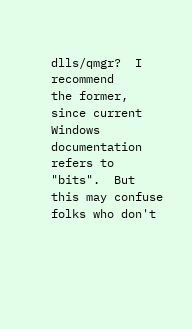dlls/qmgr?  I recommend
the former, since current Windows documentation refers to "bits".  But
this may confuse folks who don't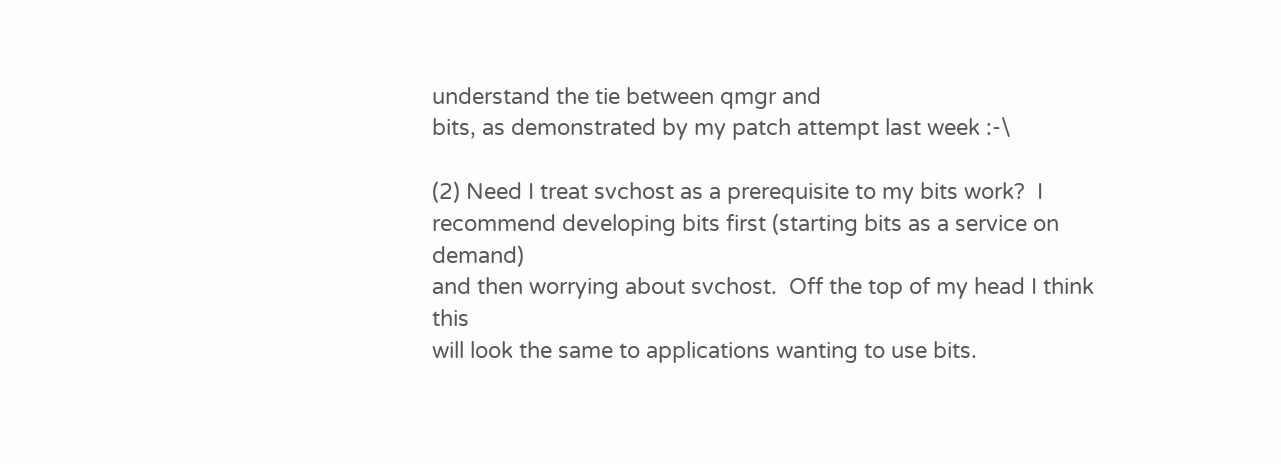understand the tie between qmgr and
bits, as demonstrated by my patch attempt last week :-\

(2) Need I treat svchost as a prerequisite to my bits work?  I
recommend developing bits first (starting bits as a service on demand)
and then worrying about svchost.  Off the top of my head I think this
will look the same to applications wanting to use bits.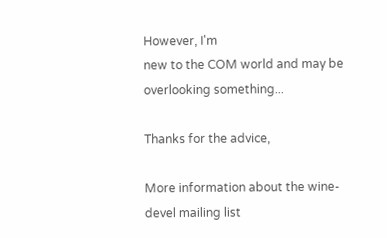However, I'm
new to the COM world and may be overlooking something...

Thanks for the advice,

More information about the wine-devel mailing list